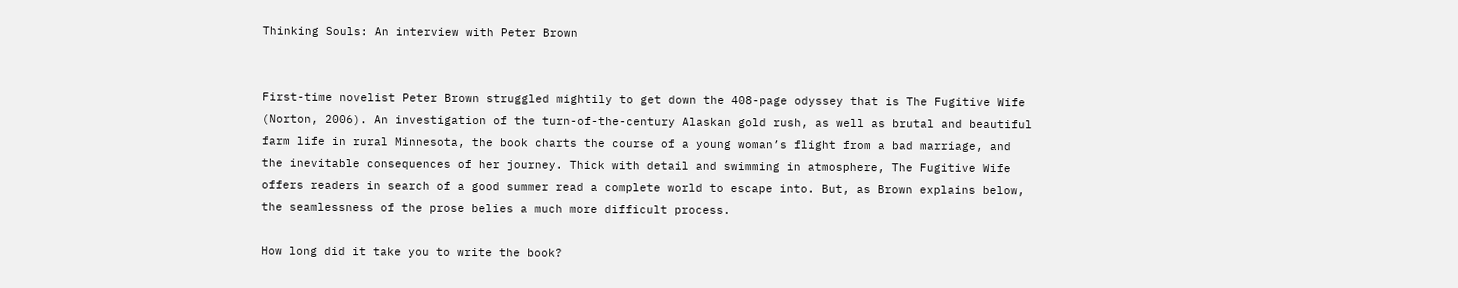Thinking Souls: An interview with Peter Brown


First-time novelist Peter Brown struggled mightily to get down the 408-page odyssey that is The Fugitive Wife (Norton, 2006). An investigation of the turn-of-the-century Alaskan gold rush, as well as brutal and beautiful farm life in rural Minnesota, the book charts the course of a young woman’s flight from a bad marriage, and the inevitable consequences of her journey. Thick with detail and swimming in atmosphere, The Fugitive Wife offers readers in search of a good summer read a complete world to escape into. But, as Brown explains below, the seamlessness of the prose belies a much more difficult process.

How long did it take you to write the book?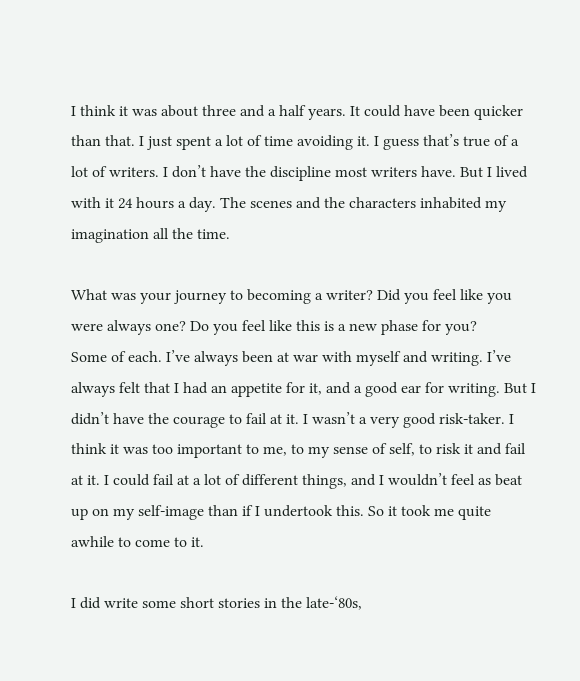I think it was about three and a half years. It could have been quicker than that. I just spent a lot of time avoiding it. I guess that’s true of a lot of writers. I don’t have the discipline most writers have. But I lived with it 24 hours a day. The scenes and the characters inhabited my imagination all the time.

What was your journey to becoming a writer? Did you feel like you were always one? Do you feel like this is a new phase for you?
Some of each. I’ve always been at war with myself and writing. I’ve always felt that I had an appetite for it, and a good ear for writing. But I didn’t have the courage to fail at it. I wasn’t a very good risk-taker. I think it was too important to me, to my sense of self, to risk it and fail at it. I could fail at a lot of different things, and I wouldn’t feel as beat up on my self-image than if I undertook this. So it took me quite awhile to come to it.

I did write some short stories in the late-‘80s,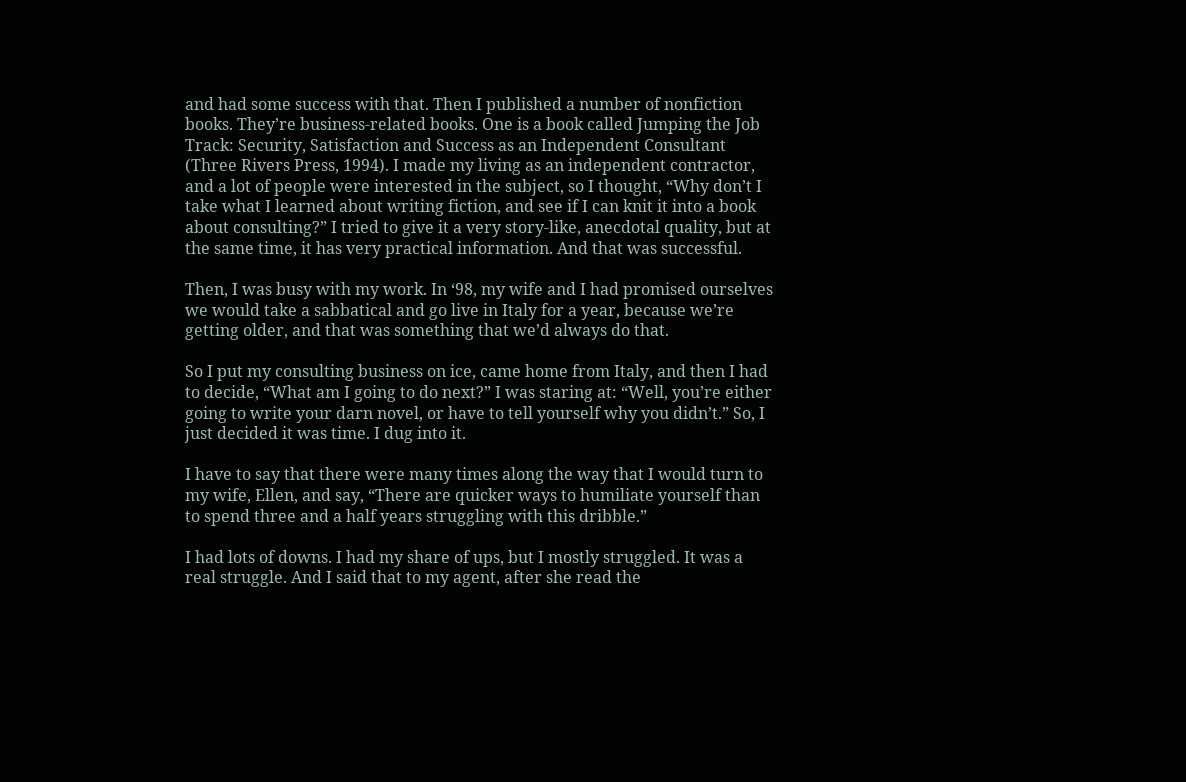and had some success with that. Then I published a number of nonfiction books. They’re business-related books. One is a book called Jumping the Job Track: Security, Satisfaction and Success as an Independent Consultant (Three Rivers Press, 1994). I made my living as an independent contractor, and a lot of people were interested in the subject, so I thought, “Why don’t I take what I learned about writing fiction, and see if I can knit it into a book about consulting?” I tried to give it a very story-like, anecdotal quality, but at the same time, it has very practical information. And that was successful.

Then, I was busy with my work. In ‘98, my wife and I had promised ourselves we would take a sabbatical and go live in Italy for a year, because we’re getting older, and that was something that we’d always do that.

So I put my consulting business on ice, came home from Italy, and then I had to decide, “What am I going to do next?” I was staring at: “Well, you’re either going to write your darn novel, or have to tell yourself why you didn’t.” So, I just decided it was time. I dug into it.

I have to say that there were many times along the way that I would turn to my wife, Ellen, and say, “There are quicker ways to humiliate yourself than to spend three and a half years struggling with this dribble.”

I had lots of downs. I had my share of ups, but I mostly struggled. It was a real struggle. And I said that to my agent, after she read the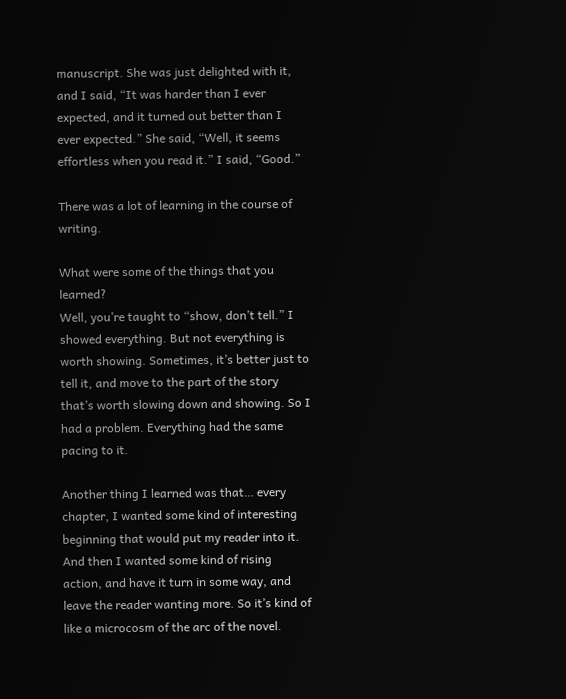manuscript. She was just delighted with it, and I said, “It was harder than I ever expected, and it turned out better than I ever expected.” She said, “Well, it seems effortless when you read it.” I said, “Good.”

There was a lot of learning in the course of writing.

What were some of the things that you learned?
Well, you’re taught to “show, don’t tell.” I showed everything. But not everything is worth showing. Sometimes, it’s better just to tell it, and move to the part of the story that’s worth slowing down and showing. So I had a problem. Everything had the same pacing to it.

Another thing I learned was that… every chapter, I wanted some kind of interesting beginning that would put my reader into it. And then I wanted some kind of rising action, and have it turn in some way, and leave the reader wanting more. So it’s kind of like a microcosm of the arc of the novel.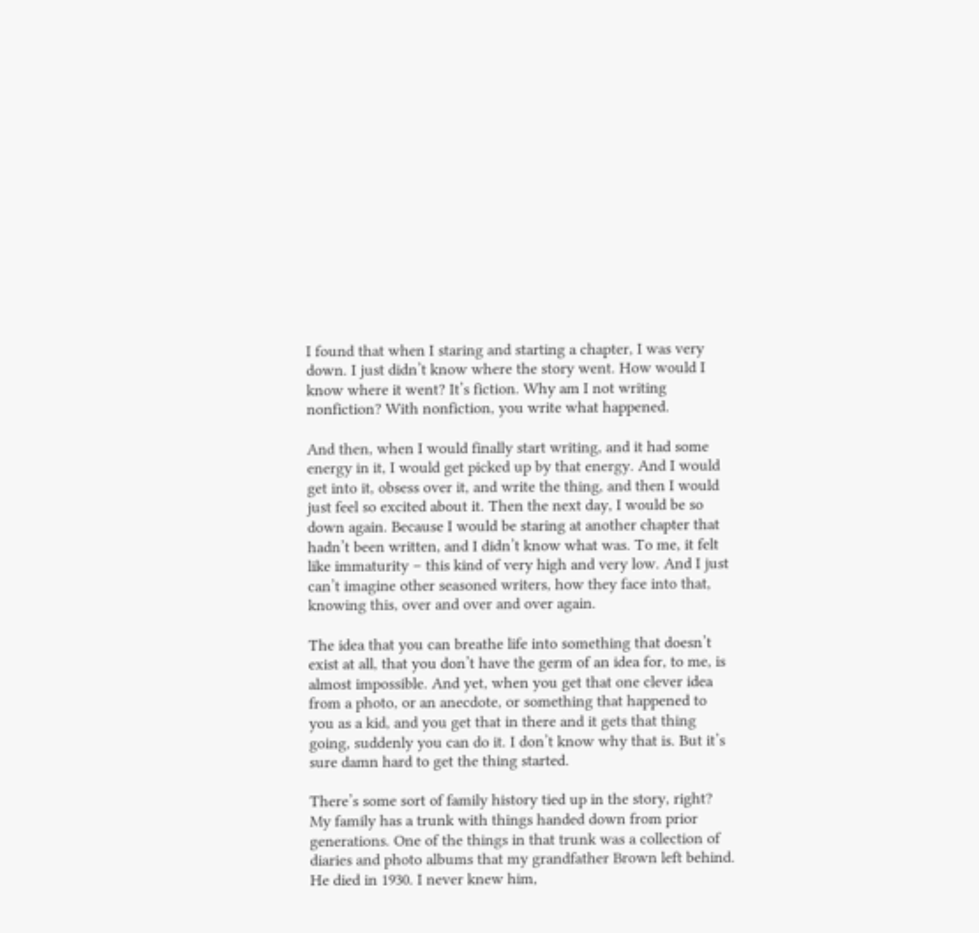I found that when I staring and starting a chapter, I was very down. I just didn’t know where the story went. How would I know where it went? It’s fiction. Why am I not writing nonfiction? With nonfiction, you write what happened.

And then, when I would finally start writing, and it had some energy in it, I would get picked up by that energy. And I would get into it, obsess over it, and write the thing, and then I would just feel so excited about it. Then the next day, I would be so down again. Because I would be staring at another chapter that hadn’t been written, and I didn’t know what was. To me, it felt like immaturity – this kind of very high and very low. And I just can’t imagine other seasoned writers, how they face into that, knowing this, over and over and over again.

The idea that you can breathe life into something that doesn’t exist at all, that you don’t have the germ of an idea for, to me, is almost impossible. And yet, when you get that one clever idea from a photo, or an anecdote, or something that happened to you as a kid, and you get that in there and it gets that thing going, suddenly you can do it. I don’t know why that is. But it’s sure damn hard to get the thing started.

There’s some sort of family history tied up in the story, right?
My family has a trunk with things handed down from prior generations. One of the things in that trunk was a collection of diaries and photo albums that my grandfather Brown left behind. He died in 1930. I never knew him,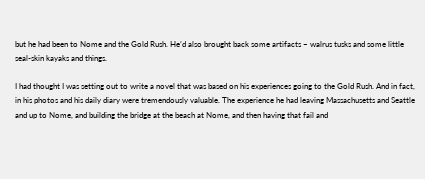but he had been to Nome and the Gold Rush. He’d also brought back some artifacts – walrus tusks and some little seal-skin kayaks and things.

I had thought I was setting out to write a novel that was based on his experiences going to the Gold Rush. And in fact, in his photos and his daily diary were tremendously valuable. The experience he had leaving Massachusetts and Seattle and up to Nome, and building the bridge at the beach at Nome, and then having that fail and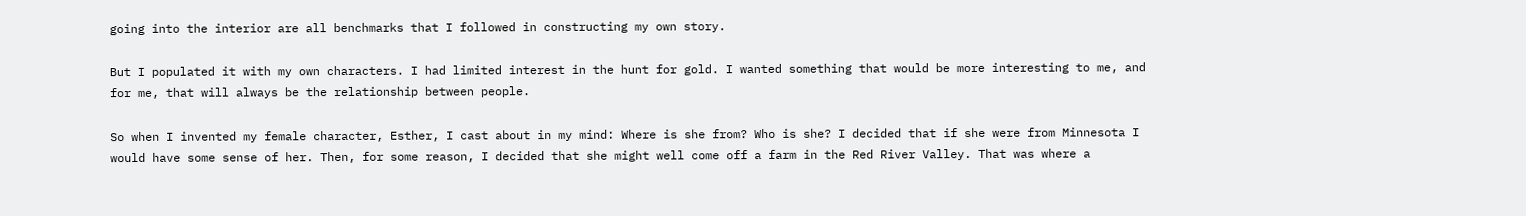going into the interior are all benchmarks that I followed in constructing my own story.

But I populated it with my own characters. I had limited interest in the hunt for gold. I wanted something that would be more interesting to me, and for me, that will always be the relationship between people.

So when I invented my female character, Esther, I cast about in my mind: Where is she from? Who is she? I decided that if she were from Minnesota I would have some sense of her. Then, for some reason, I decided that she might well come off a farm in the Red River Valley. That was where a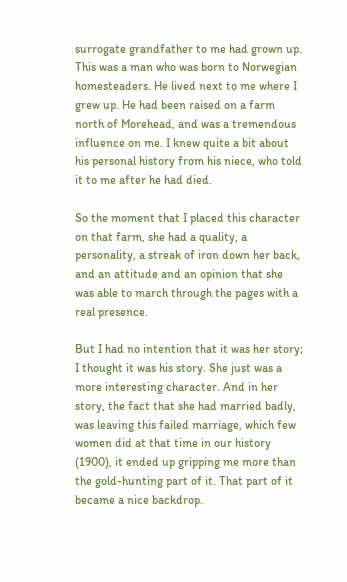surrogate grandfather to me had grown up. This was a man who was born to Norwegian homesteaders. He lived next to me where I grew up. He had been raised on a farm north of Morehead, and was a tremendous influence on me. I knew quite a bit about his personal history from his niece, who told it to me after he had died.

So the moment that I placed this character on that farm, she had a quality, a personality, a streak of iron down her back, and an attitude and an opinion that she was able to march through the pages with a real presence.

But I had no intention that it was her story; I thought it was his story. She just was a more interesting character. And in her story, the fact that she had married badly, was leaving this failed marriage, which few women did at that time in our history (1900), it ended up gripping me more than the gold-hunting part of it. That part of it became a nice backdrop.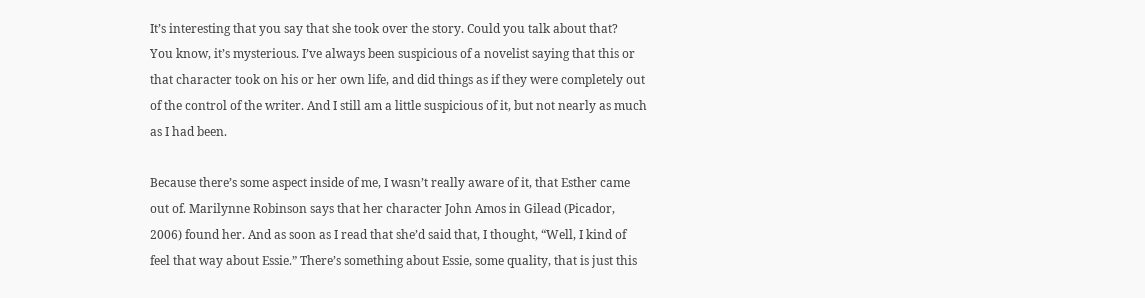It’s interesting that you say that she took over the story. Could you talk about that?
You know, it’s mysterious. I’ve always been suspicious of a novelist saying that this or that character took on his or her own life, and did things as if they were completely out of the control of the writer. And I still am a little suspicious of it, but not nearly as much as I had been.

Because there’s some aspect inside of me, I wasn’t really aware of it, that Esther came out of. Marilynne Robinson says that her character John Amos in Gilead (Picador, 2006) found her. And as soon as I read that she’d said that, I thought, “Well, I kind of feel that way about Essie.” There’s something about Essie, some quality, that is just this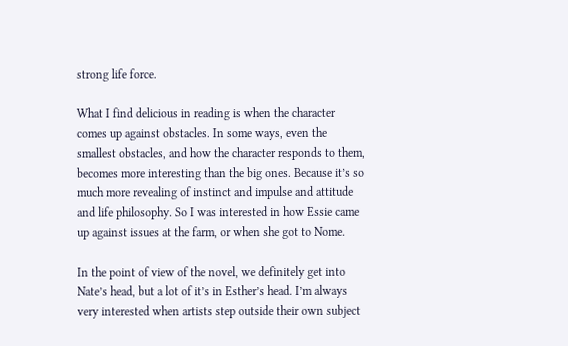strong life force.

What I find delicious in reading is when the character comes up against obstacles. In some ways, even the smallest obstacles, and how the character responds to them, becomes more interesting than the big ones. Because it’s so much more revealing of instinct and impulse and attitude and life philosophy. So I was interested in how Essie came up against issues at the farm, or when she got to Nome.

In the point of view of the novel, we definitely get into Nate’s head, but a lot of it’s in Esther’s head. I’m always very interested when artists step outside their own subject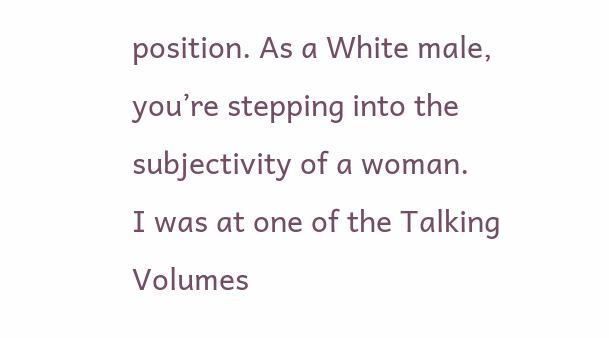position. As a White male, you’re stepping into the subjectivity of a woman.
I was at one of the Talking Volumes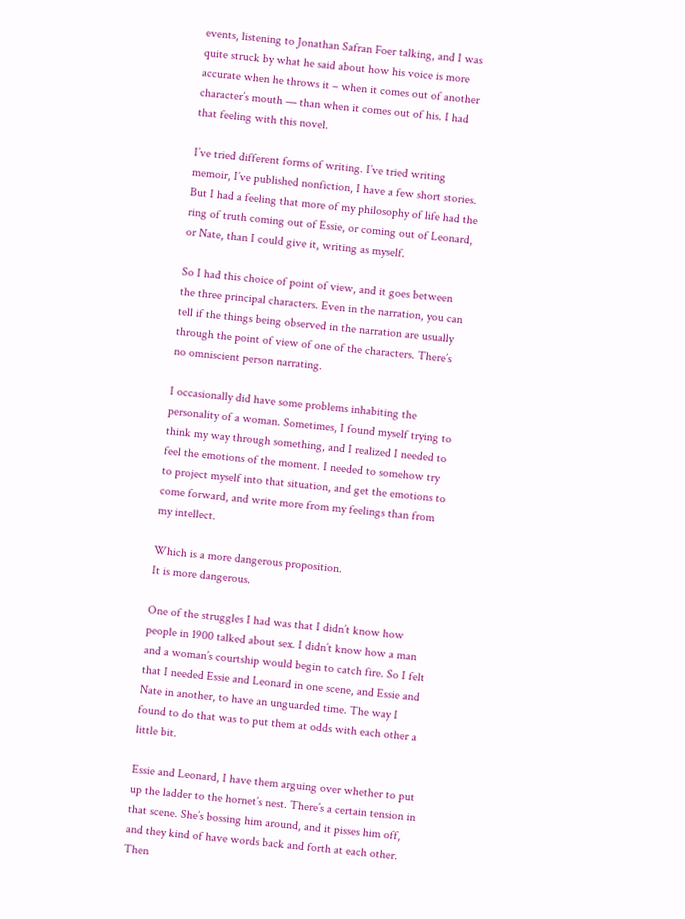events, listening to Jonathan Safran Foer talking, and I was quite struck by what he said about how his voice is more accurate when he throws it – when it comes out of another character’s mouth — than when it comes out of his. I had that feeling with this novel.

I’ve tried different forms of writing. I’ve tried writing memoir, I’ve published nonfiction, I have a few short stories. But I had a feeling that more of my philosophy of life had the ring of truth coming out of Essie, or coming out of Leonard, or Nate, than I could give it, writing as myself.

So I had this choice of point of view, and it goes between the three principal characters. Even in the narration, you can tell if the things being observed in the narration are usually through the point of view of one of the characters. There’s no omniscient person narrating.

I occasionally did have some problems inhabiting the personality of a woman. Sometimes, I found myself trying to think my way through something, and I realized I needed to feel the emotions of the moment. I needed to somehow try to project myself into that situation, and get the emotions to come forward, and write more from my feelings than from my intellect.

Which is a more dangerous proposition.
It is more dangerous.

One of the struggles I had was that I didn’t know how people in 1900 talked about sex. I didn’t know how a man and a woman’s courtship would begin to catch fire. So I felt that I needed Essie and Leonard in one scene, and Essie and Nate in another, to have an unguarded time. The way I found to do that was to put them at odds with each other a little bit.

Essie and Leonard, I have them arguing over whether to put up the ladder to the hornet’s nest. There’s a certain tension in that scene. She’s bossing him around, and it pisses him off, and they kind of have words back and forth at each other. Then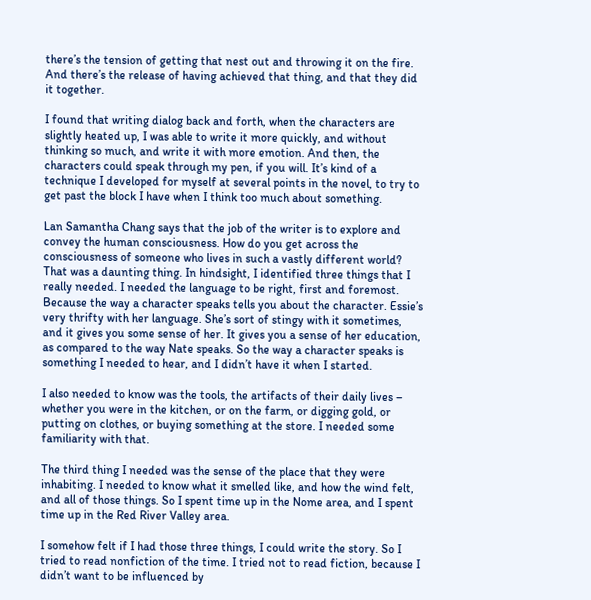there’s the tension of getting that nest out and throwing it on the fire. And there’s the release of having achieved that thing, and that they did it together.

I found that writing dialog back and forth, when the characters are slightly heated up, I was able to write it more quickly, and without thinking so much, and write it with more emotion. And then, the characters could speak through my pen, if you will. It’s kind of a technique I developed for myself at several points in the novel, to try to get past the block I have when I think too much about something.

Lan Samantha Chang says that the job of the writer is to explore and convey the human consciousness. How do you get across the consciousness of someone who lives in such a vastly different world?
That was a daunting thing. In hindsight, I identified three things that I really needed. I needed the language to be right, first and foremost. Because the way a character speaks tells you about the character. Essie’s very thrifty with her language. She’s sort of stingy with it sometimes, and it gives you some sense of her. It gives you a sense of her education, as compared to the way Nate speaks. So the way a character speaks is something I needed to hear, and I didn’t have it when I started.

I also needed to know was the tools, the artifacts of their daily lives – whether you were in the kitchen, or on the farm, or digging gold, or putting on clothes, or buying something at the store. I needed some familiarity with that.

The third thing I needed was the sense of the place that they were inhabiting. I needed to know what it smelled like, and how the wind felt, and all of those things. So I spent time up in the Nome area, and I spent time up in the Red River Valley area.

I somehow felt if I had those three things, I could write the story. So I tried to read nonfiction of the time. I tried not to read fiction, because I didn’t want to be influenced by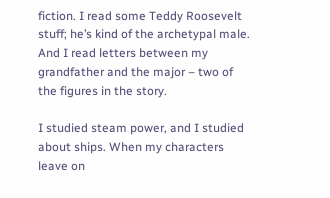fiction. I read some Teddy Roosevelt stuff; he’s kind of the archetypal male. And I read letters between my grandfather and the major – two of the figures in the story.

I studied steam power, and I studied about ships. When my characters leave on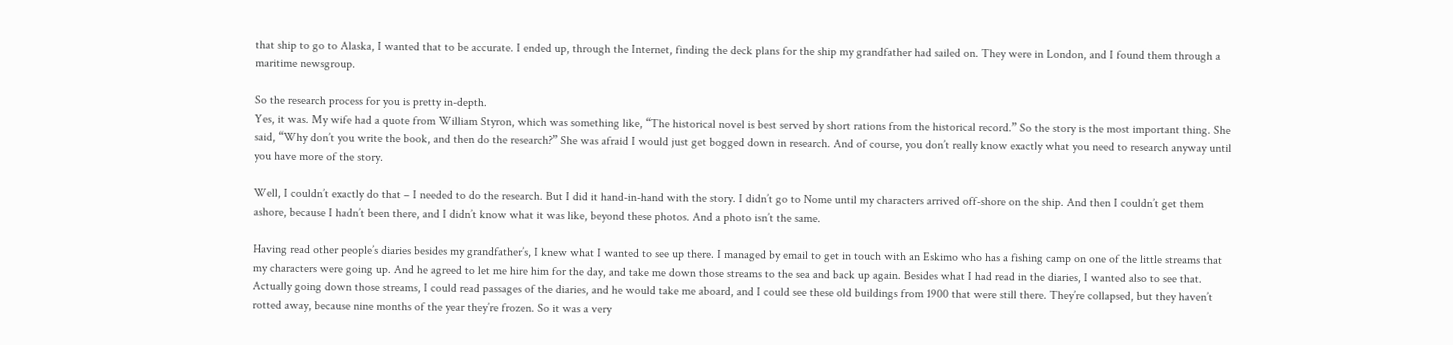that ship to go to Alaska, I wanted that to be accurate. I ended up, through the Internet, finding the deck plans for the ship my grandfather had sailed on. They were in London, and I found them through a maritime newsgroup.

So the research process for you is pretty in-depth.
Yes, it was. My wife had a quote from William Styron, which was something like, “The historical novel is best served by short rations from the historical record.” So the story is the most important thing. She said, “Why don’t you write the book, and then do the research?” She was afraid I would just get bogged down in research. And of course, you don’t really know exactly what you need to research anyway until you have more of the story.

Well, I couldn’t exactly do that – I needed to do the research. But I did it hand-in-hand with the story. I didn’t go to Nome until my characters arrived off-shore on the ship. And then I couldn’t get them ashore, because I hadn’t been there, and I didn’t know what it was like, beyond these photos. And a photo isn’t the same.

Having read other people’s diaries besides my grandfather’s, I knew what I wanted to see up there. I managed by email to get in touch with an Eskimo who has a fishing camp on one of the little streams that my characters were going up. And he agreed to let me hire him for the day, and take me down those streams to the sea and back up again. Besides what I had read in the diaries, I wanted also to see that. Actually going down those streams, I could read passages of the diaries, and he would take me aboard, and I could see these old buildings from 1900 that were still there. They’re collapsed, but they haven’t rotted away, because nine months of the year they’re frozen. So it was a very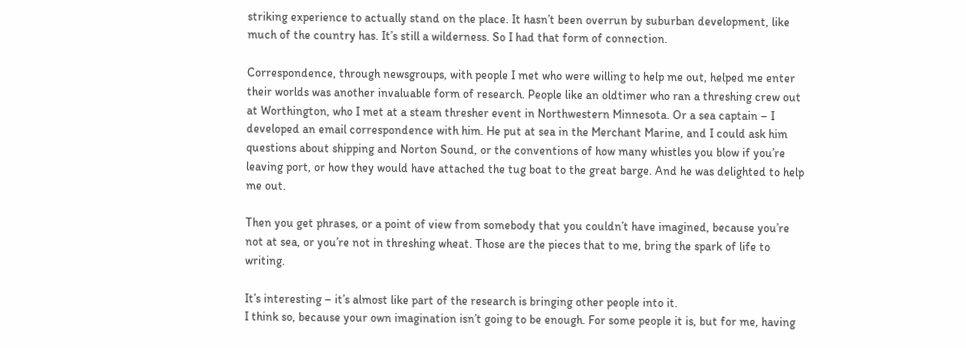striking experience to actually stand on the place. It hasn’t been overrun by suburban development, like much of the country has. It’s still a wilderness. So I had that form of connection.

Correspondence, through newsgroups, with people I met who were willing to help me out, helped me enter their worlds was another invaluable form of research. People like an oldtimer who ran a threshing crew out at Worthington, who I met at a steam thresher event in Northwestern Minnesota. Or a sea captain – I developed an email correspondence with him. He put at sea in the Merchant Marine, and I could ask him questions about shipping and Norton Sound, or the conventions of how many whistles you blow if you’re leaving port, or how they would have attached the tug boat to the great barge. And he was delighted to help me out.

Then you get phrases, or a point of view from somebody that you couldn’t have imagined, because you’re not at sea, or you’re not in threshing wheat. Those are the pieces that to me, bring the spark of life to writing.

It’s interesting – it’s almost like part of the research is bringing other people into it.
I think so, because your own imagination isn’t going to be enough. For some people it is, but for me, having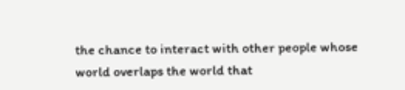the chance to interact with other people whose world overlaps the world that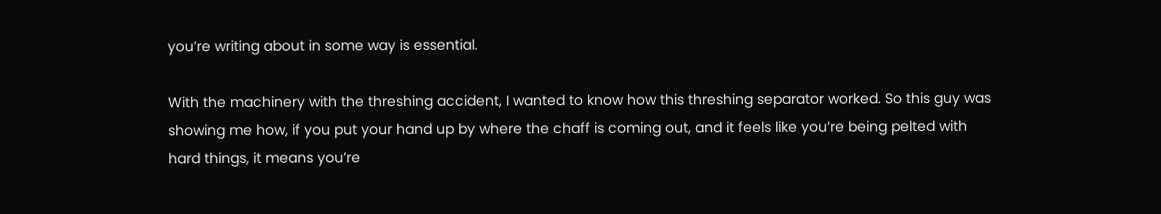you’re writing about in some way is essential.

With the machinery with the threshing accident, I wanted to know how this threshing separator worked. So this guy was showing me how, if you put your hand up by where the chaff is coming out, and it feels like you’re being pelted with hard things, it means you’re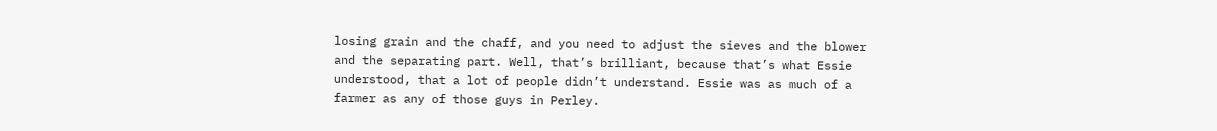losing grain and the chaff, and you need to adjust the sieves and the blower and the separating part. Well, that’s brilliant, because that’s what Essie understood, that a lot of people didn’t understand. Essie was as much of a farmer as any of those guys in Perley.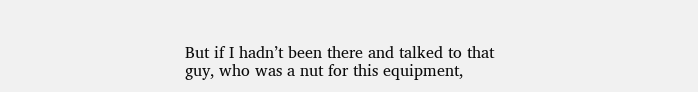But if I hadn’t been there and talked to that guy, who was a nut for this equipment,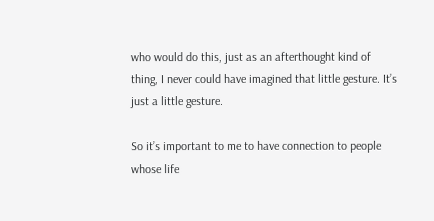who would do this, just as an afterthought kind of thing, I never could have imagined that little gesture. It’s just a little gesture.

So it’s important to me to have connection to people whose life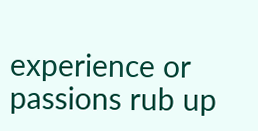experience or passions rub up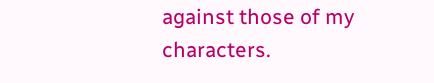against those of my characters.